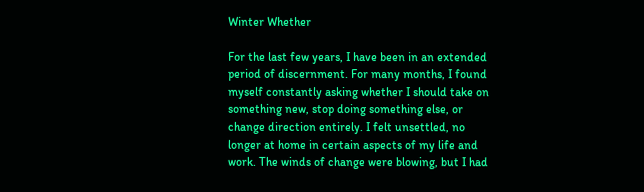Winter Whether

For the last few years, I have been in an extended period of discernment. For many months, I found myself constantly asking whether I should take on something new, stop doing something else, or change direction entirely. I felt unsettled, no longer at home in certain aspects of my life and work. The winds of change were blowing, but I had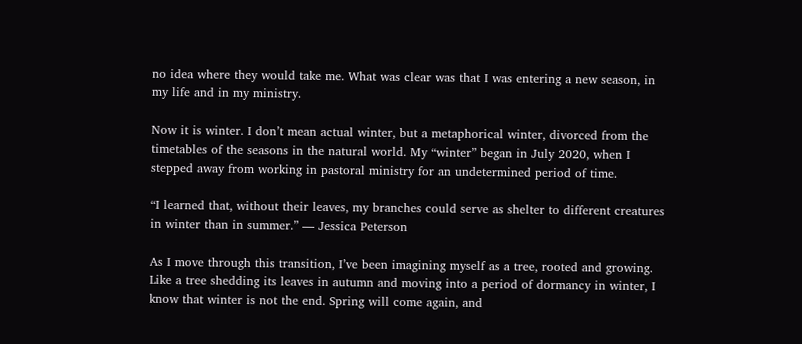no idea where they would take me. What was clear was that I was entering a new season, in my life and in my ministry.

Now it is winter. I don’t mean actual winter, but a metaphorical winter, divorced from the timetables of the seasons in the natural world. My “winter” began in July 2020, when I stepped away from working in pastoral ministry for an undetermined period of time.

“I learned that, without their leaves, my branches could serve as shelter to different creatures in winter than in summer.” — Jessica Peterson

As I move through this transition, I’ve been imagining myself as a tree, rooted and growing. Like a tree shedding its leaves in autumn and moving into a period of dormancy in winter, I know that winter is not the end. Spring will come again, and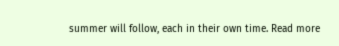summer will follow, each in their own time. Read more